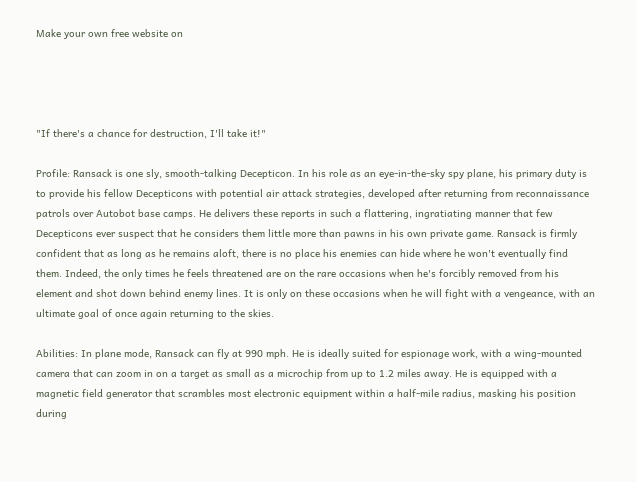Make your own free website on




"If there's a chance for destruction, I'll take it!"

Profile: Ransack is one sly, smooth-talking Decepticon. In his role as an eye-in-the-sky spy plane, his primary duty is to provide his fellow Decepticons with potential air attack strategies, developed after returning from reconnaissance patrols over Autobot base camps. He delivers these reports in such a flattering, ingratiating manner that few Decepticons ever suspect that he considers them little more than pawns in his own private game. Ransack is firmly confident that as long as he remains aloft, there is no place his enemies can hide where he won't eventually find them. Indeed, the only times he feels threatened are on the rare occasions when he's forcibly removed from his element and shot down behind enemy lines. It is only on these occasions when he will fight with a vengeance, with an ultimate goal of once again returning to the skies.

Abilities: In plane mode, Ransack can fly at 990 mph. He is ideally suited for espionage work, with a wing-mounted camera that can zoom in on a target as small as a microchip from up to 1.2 miles away. He is equipped with a magnetic field generator that scrambles most electronic equipment within a half-mile radius, masking his position during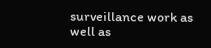surveillance work as well as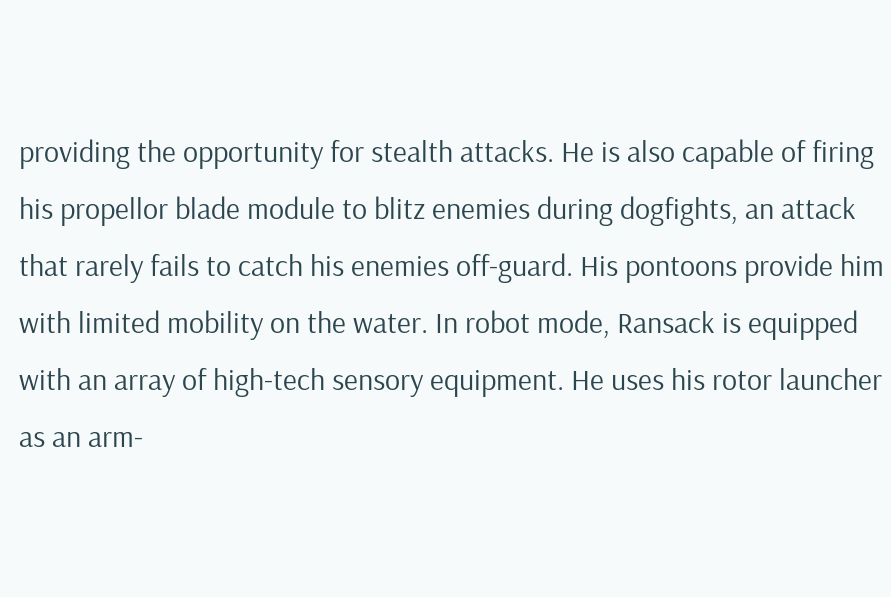providing the opportunity for stealth attacks. He is also capable of firing his propellor blade module to blitz enemies during dogfights, an attack that rarely fails to catch his enemies off-guard. His pontoons provide him with limited mobility on the water. In robot mode, Ransack is equipped with an array of high-tech sensory equipment. He uses his rotor launcher as an arm-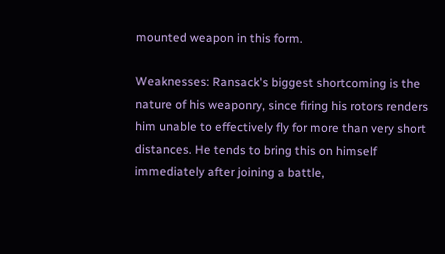mounted weapon in this form.

Weaknesses: Ransack's biggest shortcoming is the nature of his weaponry, since firing his rotors renders him unable to effectively fly for more than very short distances. He tends to bring this on himself immediately after joining a battle,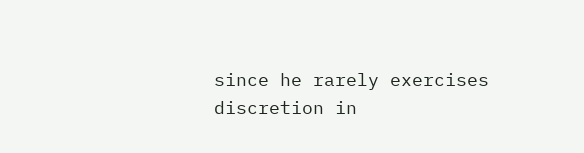since he rarely exercises discretion in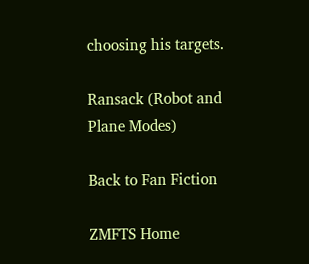choosing his targets.

Ransack (Robot and Plane Modes)

Back to Fan Fiction

ZMFTS Home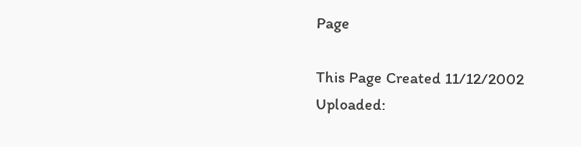Page

This Page Created 11/12/2002
Uploaded: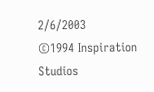2/6/2003
©1994 Inspiration Studios